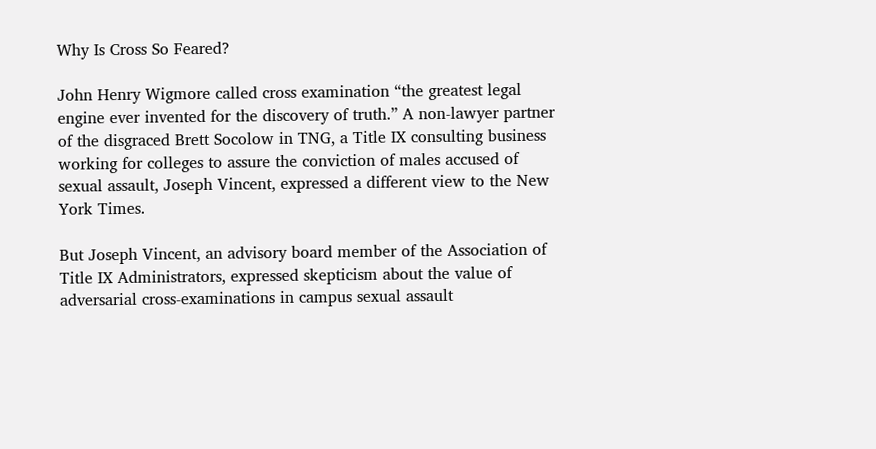Why Is Cross So Feared?

John Henry Wigmore called cross examination “the greatest legal engine ever invented for the discovery of truth.” A non-lawyer partner of the disgraced Brett Socolow in TNG, a Title IX consulting business working for colleges to assure the conviction of males accused of sexual assault, Joseph Vincent, expressed a different view to the New York Times.

But Joseph Vincent, an advisory board member of the Association of Title IX Administrators, expressed skepticism about the value of adversarial cross-examinations in campus sexual assault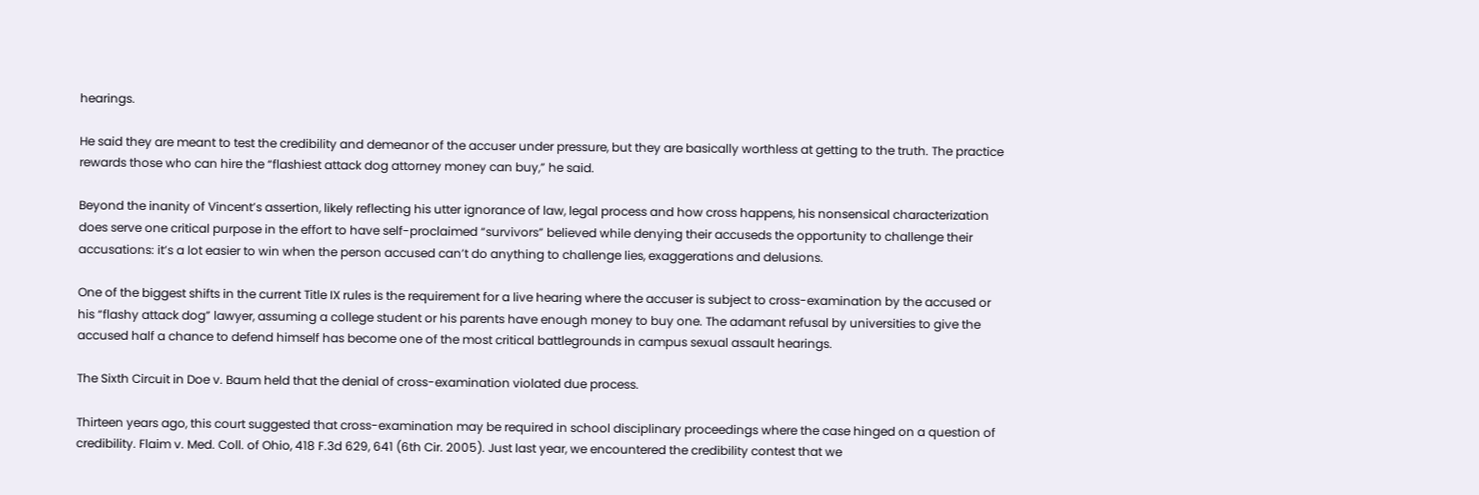hearings.

He said they are meant to test the credibility and demeanor of the accuser under pressure, but they are basically worthless at getting to the truth. The practice rewards those who can hire the “flashiest attack dog attorney money can buy,” he said.

Beyond the inanity of Vincent’s assertion, likely reflecting his utter ignorance of law, legal process and how cross happens, his nonsensical characterization does serve one critical purpose in the effort to have self-proclaimed “survivors” believed while denying their accuseds the opportunity to challenge their accusations: it’s a lot easier to win when the person accused can’t do anything to challenge lies, exaggerations and delusions.

One of the biggest shifts in the current Title IX rules is the requirement for a live hearing where the accuser is subject to cross-examination by the accused or his “flashy attack dog” lawyer, assuming a college student or his parents have enough money to buy one. The adamant refusal by universities to give the accused half a chance to defend himself has become one of the most critical battlegrounds in campus sexual assault hearings.

The Sixth Circuit in Doe v. Baum held that the denial of cross-examination violated due process.

Thirteen years ago, this court suggested that cross-examination may be required in school disciplinary proceedings where the case hinged on a question of credibility. Flaim v. Med. Coll. of Ohio, 418 F.3d 629, 641 (6th Cir. 2005). Just last year, we encountered the credibility contest that we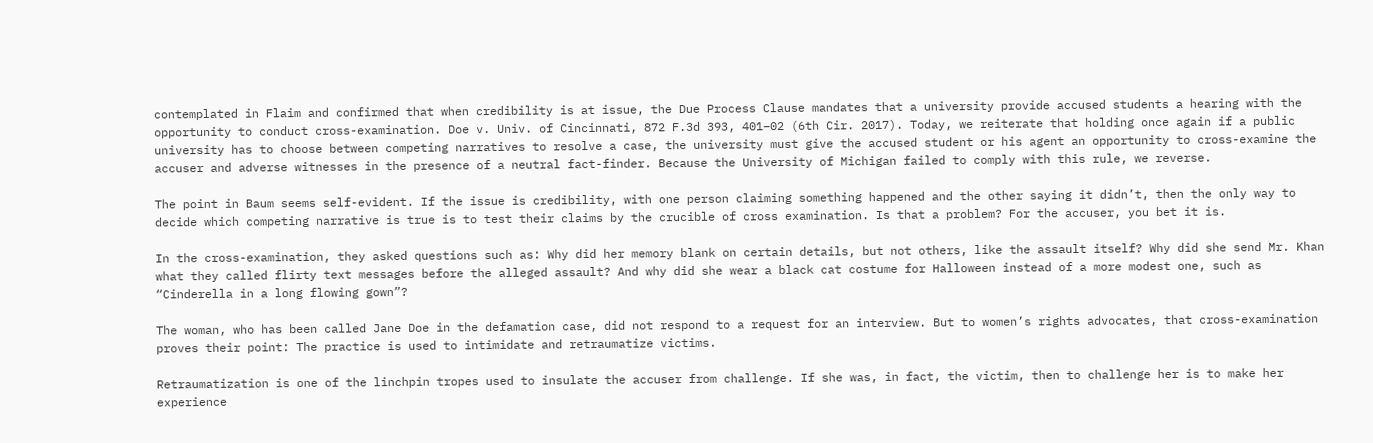contemplated in Flaim and confirmed that when credibility is at issue, the Due Process Clause mandates that a university provide accused students a hearing with the opportunity to conduct cross-examination. Doe v. Univ. of Cincinnati, 872 F.3d 393, 401–02 (6th Cir. 2017). Today, we reiterate that holding once again if a public university has to choose between competing narratives to resolve a case, the university must give the accused student or his agent an opportunity to cross-examine the accuser and adverse witnesses in the presence of a neutral fact-finder. Because the University of Michigan failed to comply with this rule, we reverse.

The point in Baum seems self-evident. If the issue is credibility, with one person claiming something happened and the other saying it didn’t, then the only way to decide which competing narrative is true is to test their claims by the crucible of cross examination. Is that a problem? For the accuser, you bet it is.

In the cross-examination, they asked questions such as: Why did her memory blank on certain details, but not others, like the assault itself? Why did she send Mr. Khan what they called flirty text messages before the alleged assault? And why did she wear a black cat costume for Halloween instead of a more modest one, such as “Cinderella in a long flowing gown”?

The woman, who has been called Jane Doe in the defamation case, did not respond to a request for an interview. But to women’s rights advocates, that cross-examination proves their point: The practice is used to intimidate and retraumatize victims.

Retraumatization is one of the linchpin tropes used to insulate the accuser from challenge. If she was, in fact, the victim, then to challenge her is to make her experience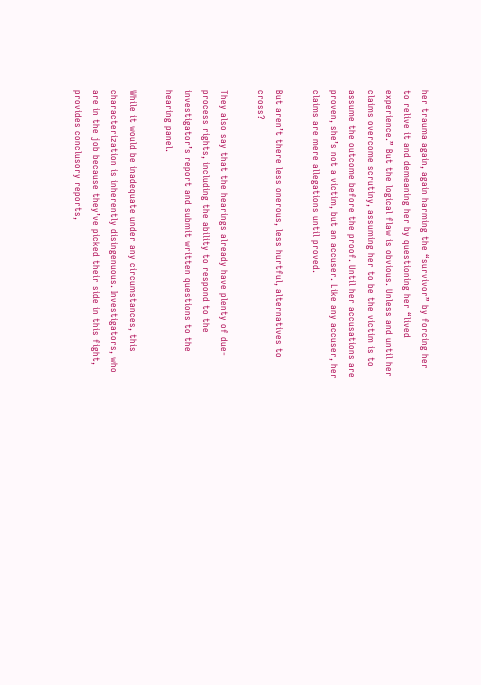her trauma again, again harming the “survivor” by forcing her to relive it and demeaning her by questioning her “lived experience.” But the logical flaw is obvious. Unless and until her claims overcome scrutiny, assuming her to be the victim is to assume the outcome before the proof. Until her accusations are proven, she’s not a victim, but an accuser. Like any accuser, her claims are mere allegations until proved.

But aren’t there less onerous, less hurtful, alternatives to cross?

They also say that the hearings already have plenty of due-process rights, including the ability to respond to the investigator’s report and submit written questions to the hearing panel.

While it would be inadequate under any circumstances, this characterization is inherently disingenuous. Investigators, who are in the job because they’ve picked their side in this fight, provides conclusory reports,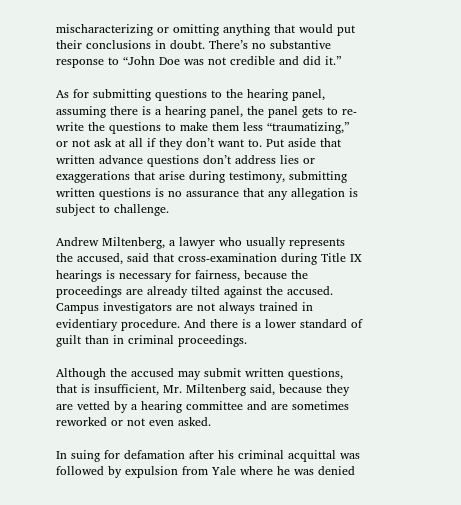mischaracterizing or omitting anything that would put their conclusions in doubt. There’s no substantive response to “John Doe was not credible and did it.”

As for submitting questions to the hearing panel, assuming there is a hearing panel, the panel gets to re-write the questions to make them less “traumatizing,” or not ask at all if they don’t want to. Put aside that written advance questions don’t address lies or exaggerations that arise during testimony, submitting written questions is no assurance that any allegation is subject to challenge.

Andrew Miltenberg, a lawyer who usually represents the accused, said that cross-examination during Title IX hearings is necessary for fairness, because the proceedings are already tilted against the accused. Campus investigators are not always trained in evidentiary procedure. And there is a lower standard of guilt than in criminal proceedings.

Although the accused may submit written questions, that is insufficient, Mr. Miltenberg said, because they are vetted by a hearing committee and are sometimes reworked or not even asked.

In suing for defamation after his criminal acquittal was followed by expulsion from Yale where he was denied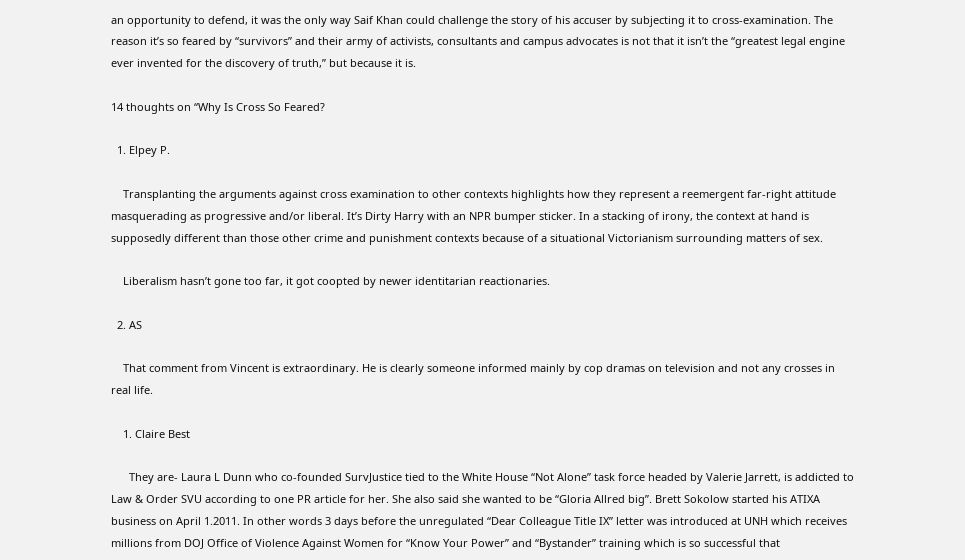an opportunity to defend, it was the only way Saif Khan could challenge the story of his accuser by subjecting it to cross-examination. The reason it’s so feared by “survivors” and their army of activists, consultants and campus advocates is not that it isn’t the “greatest legal engine ever invented for the discovery of truth,” but because it is.

14 thoughts on “Why Is Cross So Feared?

  1. Elpey P.

    Transplanting the arguments against cross examination to other contexts highlights how they represent a reemergent far-right attitude masquerading as progressive and/or liberal. It’s Dirty Harry with an NPR bumper sticker. In a stacking of irony, the context at hand is supposedly different than those other crime and punishment contexts because of a situational Victorianism surrounding matters of sex.

    Liberalism hasn’t gone too far, it got coopted by newer identitarian reactionaries.

  2. AS

    That comment from Vincent is extraordinary. He is clearly someone informed mainly by cop dramas on television and not any crosses in real life.

    1. Claire Best

      They are- Laura L Dunn who co-founded SurvJustice tied to the White House “Not Alone” task force headed by Valerie Jarrett, is addicted to Law & Order SVU according to one PR article for her. She also said she wanted to be “Gloria Allred big”. Brett Sokolow started his ATIXA business on April 1.2011. In other words 3 days before the unregulated “Dear Colleague Title IX” letter was introduced at UNH which receives millions from DOJ Office of Violence Against Women for “Know Your Power” and “Bystander” training which is so successful that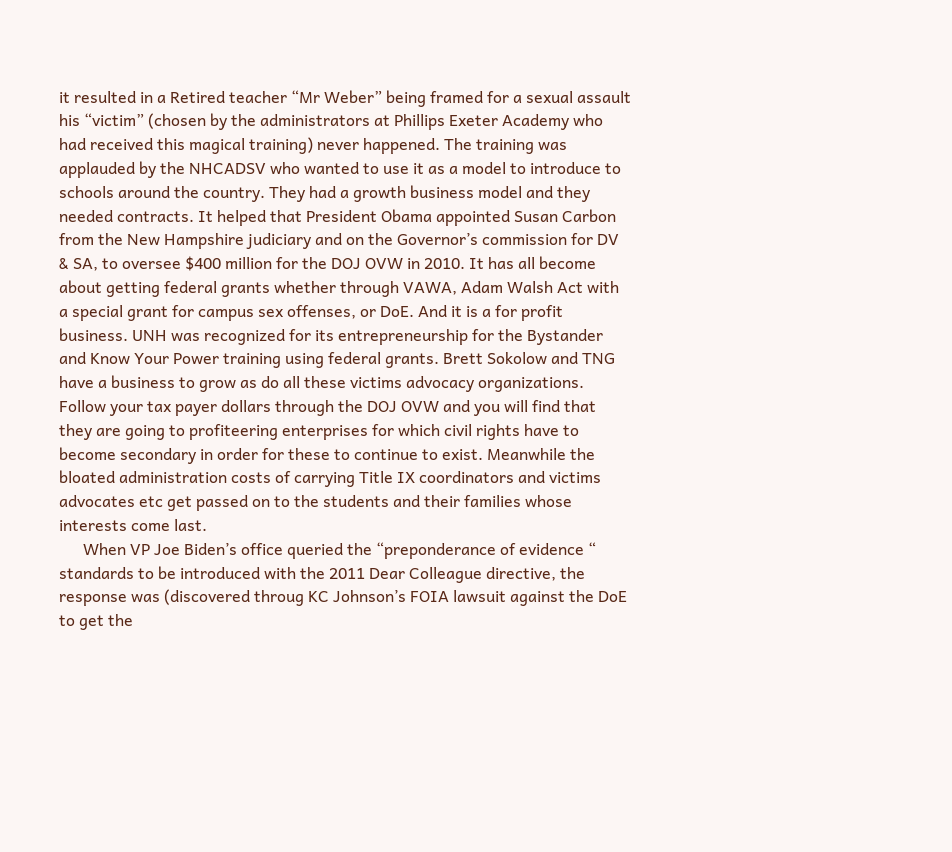it resulted in a Retired teacher “Mr Weber” being framed for a sexual assault his “victim” (chosen by the administrators at Phillips Exeter Academy who had received this magical training) never happened. The training was applauded by the NHCADSV who wanted to use it as a model to introduce to schools around the country. They had a growth business model and they needed contracts. It helped that President Obama appointed Susan Carbon from the New Hampshire judiciary and on the Governor’s commission for DV & SA, to oversee $400 million for the DOJ OVW in 2010. It has all become about getting federal grants whether through VAWA, Adam Walsh Act with a special grant for campus sex offenses, or DoE. And it is a for profit business. UNH was recognized for its entrepreneurship for the Bystander and Know Your Power training using federal grants. Brett Sokolow and TNG have a business to grow as do all these victims advocacy organizations. Follow your tax payer dollars through the DOJ OVW and you will find that they are going to profiteering enterprises for which civil rights have to become secondary in order for these to continue to exist. Meanwhile the bloated administration costs of carrying Title IX coordinators and victims advocates etc get passed on to the students and their families whose interests come last.
      When VP Joe Biden’s office queried the “preponderance of evidence “ standards to be introduced with the 2011 Dear Colleague directive, the response was (discovered throug KC Johnson’s FOIA lawsuit against the DoE to get the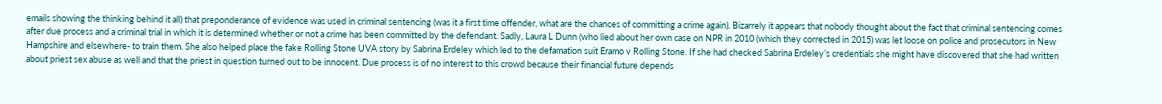emails showing the thinking behind it all) that preponderance of evidence was used in criminal sentencing (was it a first time offender, what are the chances of committing a crime again). Bizarrely it appears that nobody thought about the fact that criminal sentencing comes after due process and a criminal trial in which it is determined whether or not a crime has been committed by the defendant. Sadly, Laura L Dunn (who lied about her own case on NPR in 2010 (which they corrected in 2015) was let loose on police and prosecutors in New Hampshire and elsewhere- to train them. She also helped place the fake Rolling Stone UVA story by Sabrina Erdeley which led to the defamation suit Eramo v Rolling Stone. If she had checked Sabrina Erdeley’s credentials she might have discovered that she had written about priest sex abuse as well and that the priest in question turned out to be innocent. Due process is of no interest to this crowd because their financial future depends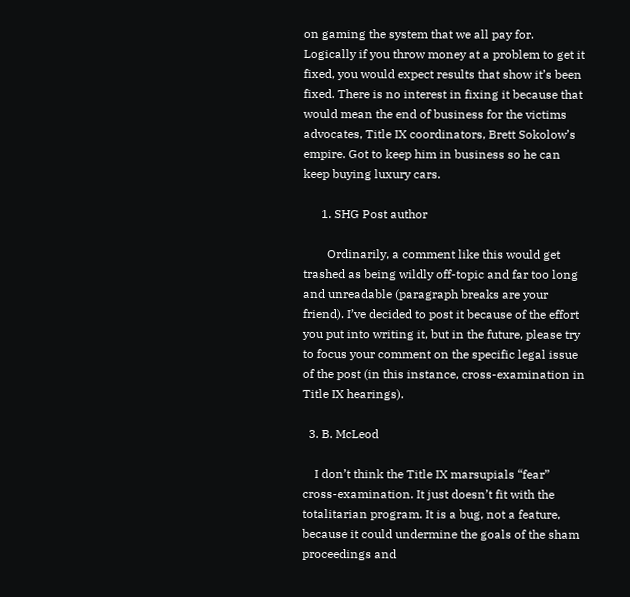on gaming the system that we all pay for. Logically if you throw money at a problem to get it fixed, you would expect results that show it’s been fixed. There is no interest in fixing it because that would mean the end of business for the victims advocates, Title IX coordinators, Brett Sokolow’s empire. Got to keep him in business so he can keep buying luxury cars.

      1. SHG Post author

        Ordinarily, a comment like this would get trashed as being wildly off-topic and far too long and unreadable (paragraph breaks are your friend). I’ve decided to post it because of the effort you put into writing it, but in the future, please try to focus your comment on the specific legal issue of the post (in this instance, cross-examination in Title IX hearings).

  3. B. McLeod

    I don’t think the Title IX marsupials “fear” cross-examination. It just doesn’t fit with the totalitarian program. It is a bug, not a feature, because it could undermine the goals of the sham proceedings and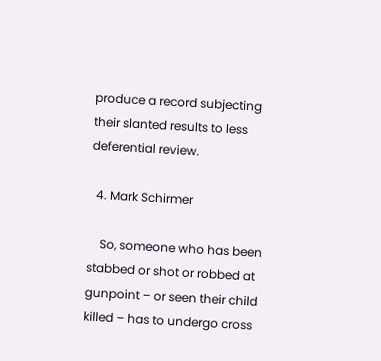produce a record subjecting their slanted results to less deferential review.

  4. Mark Schirmer

    So, someone who has been stabbed or shot or robbed at gunpoint – or seen their child killed – has to undergo cross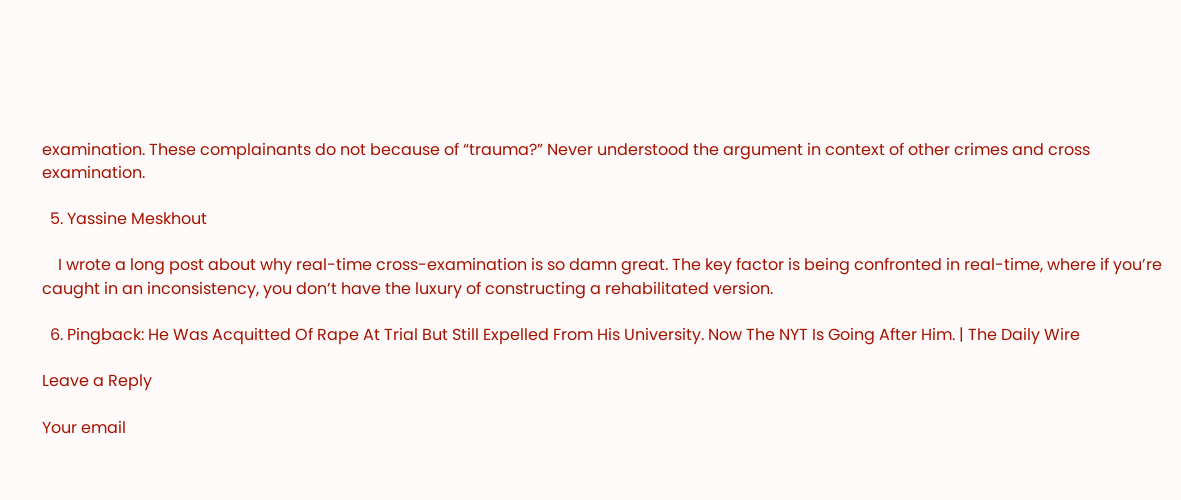examination. These complainants do not because of “trauma?” Never understood the argument in context of other crimes and cross examination.

  5. Yassine Meskhout

    I wrote a long post about why real-time cross-examination is so damn great. The key factor is being confronted in real-time, where if you’re caught in an inconsistency, you don’t have the luxury of constructing a rehabilitated version.

  6. Pingback: He Was Acquitted Of Rape At Trial But Still Expelled From His University. Now The NYT Is Going After Him. | The Daily Wire

Leave a Reply

Your email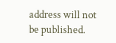address will not be published.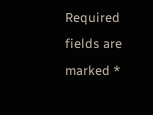Required fields are marked *